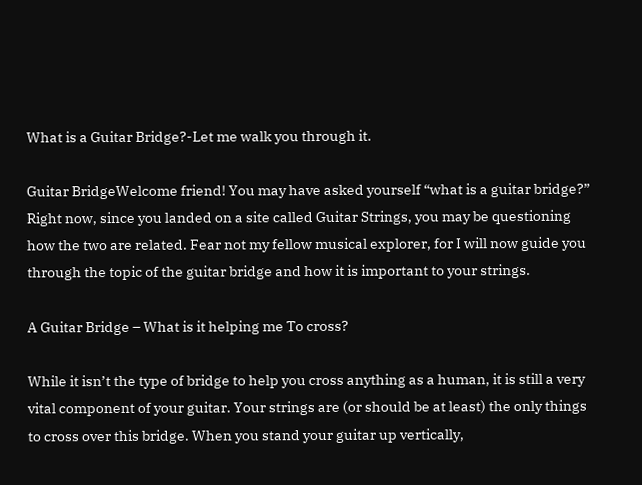What is a Guitar Bridge?-Let me walk you through it.

Guitar BridgeWelcome friend! You may have asked yourself “what is a guitar bridge?” Right now, since you landed on a site called Guitar Strings, you may be questioning how the two are related. Fear not my fellow musical explorer, for I will now guide you through the topic of the guitar bridge and how it is important to your strings.

A Guitar Bridge – What is it helping me To cross?

While it isn’t the type of bridge to help you cross anything as a human, it is still a very vital component of your guitar. Your strings are (or should be at least) the only things to cross over this bridge. When you stand your guitar up vertically,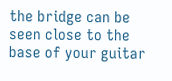the bridge can be seen close to the base of your guitar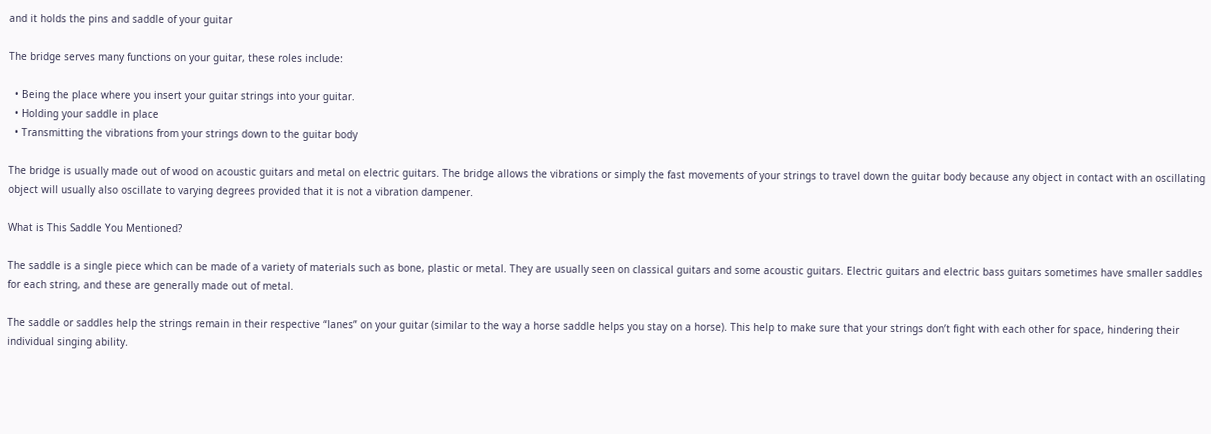and it holds the pins and saddle of your guitar

The bridge serves many functions on your guitar, these roles include:

  • Being the place where you insert your guitar strings into your guitar.
  • Holding your saddle in place
  • Transmitting the vibrations from your strings down to the guitar body

The bridge is usually made out of wood on acoustic guitars and metal on electric guitars. The bridge allows the vibrations or simply the fast movements of your strings to travel down the guitar body because any object in contact with an oscillating object will usually also oscillate to varying degrees provided that it is not a vibration dampener.

What is This Saddle You Mentioned?

The saddle is a single piece which can be made of a variety of materials such as bone, plastic or metal. They are usually seen on classical guitars and some acoustic guitars. Electric guitars and electric bass guitars sometimes have smaller saddles for each string, and these are generally made out of metal.

The saddle or saddles help the strings remain in their respective “lanes” on your guitar (similar to the way a horse saddle helps you stay on a horse). This help to make sure that your strings don’t fight with each other for space, hindering their individual singing ability.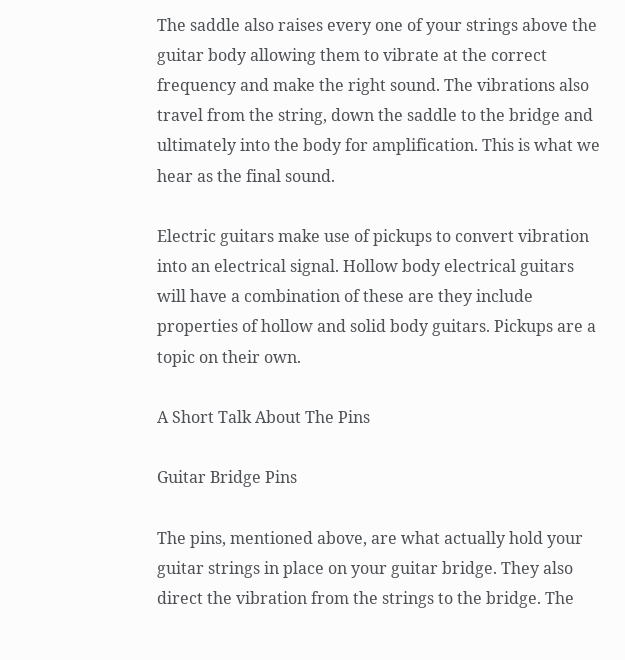The saddle also raises every one of your strings above the guitar body allowing them to vibrate at the correct frequency and make the right sound. The vibrations also travel from the string, down the saddle to the bridge and ultimately into the body for amplification. This is what we hear as the final sound.

Electric guitars make use of pickups to convert vibration into an electrical signal. Hollow body electrical guitars will have a combination of these are they include properties of hollow and solid body guitars. Pickups are a topic on their own.

A Short Talk About The Pins

Guitar Bridge Pins

The pins, mentioned above, are what actually hold your guitar strings in place on your guitar bridge. They also direct the vibration from the strings to the bridge. The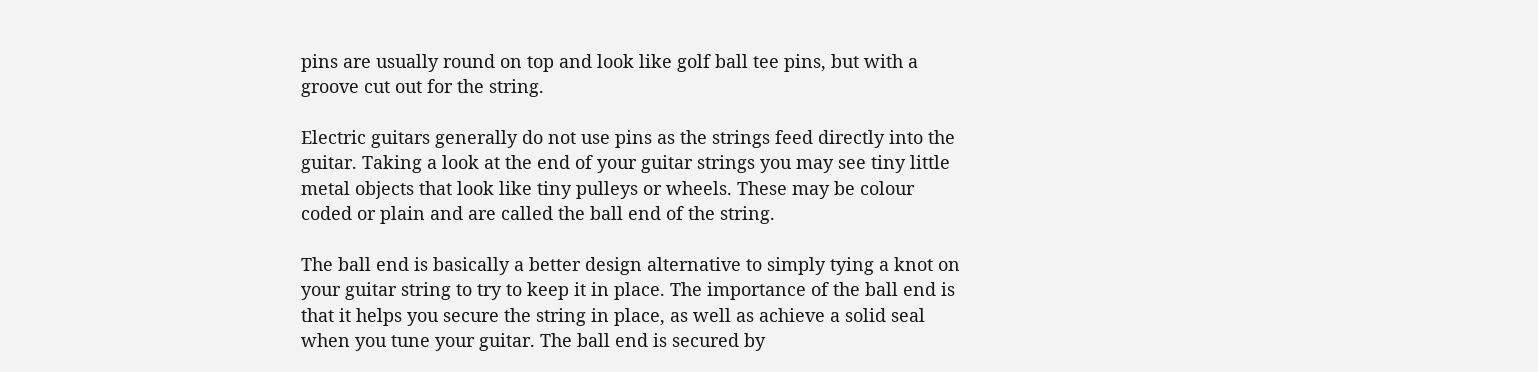pins are usually round on top and look like golf ball tee pins, but with a groove cut out for the string.

Electric guitars generally do not use pins as the strings feed directly into the guitar. Taking a look at the end of your guitar strings you may see tiny little metal objects that look like tiny pulleys or wheels. These may be colour coded or plain and are called the ball end of the string.

The ball end is basically a better design alternative to simply tying a knot on your guitar string to try to keep it in place. The importance of the ball end is that it helps you secure the string in place, as well as achieve a solid seal when you tune your guitar. The ball end is secured by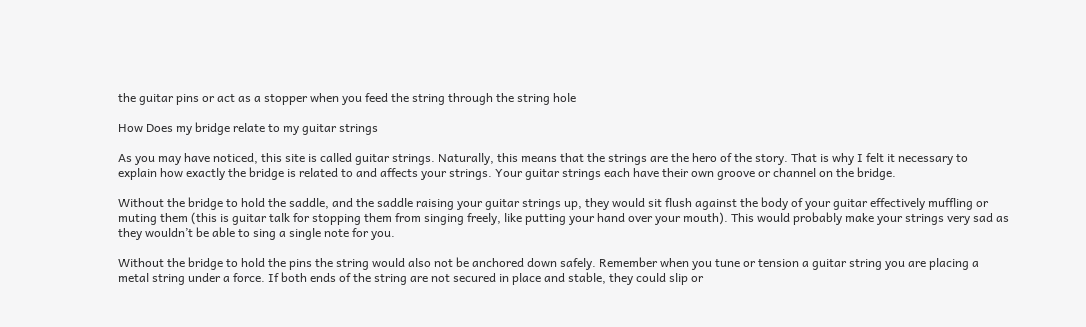the guitar pins or act as a stopper when you feed the string through the string hole

How Does my bridge relate to my guitar strings

As you may have noticed, this site is called guitar strings. Naturally, this means that the strings are the hero of the story. That is why I felt it necessary to explain how exactly the bridge is related to and affects your strings. Your guitar strings each have their own groove or channel on the bridge.

Without the bridge to hold the saddle, and the saddle raising your guitar strings up, they would sit flush against the body of your guitar effectively muffling or muting them (this is guitar talk for stopping them from singing freely, like putting your hand over your mouth). This would probably make your strings very sad as they wouldn’t be able to sing a single note for you.

Without the bridge to hold the pins the string would also not be anchored down safely. Remember when you tune or tension a guitar string you are placing a metal string under a force. If both ends of the string are not secured in place and stable, they could slip or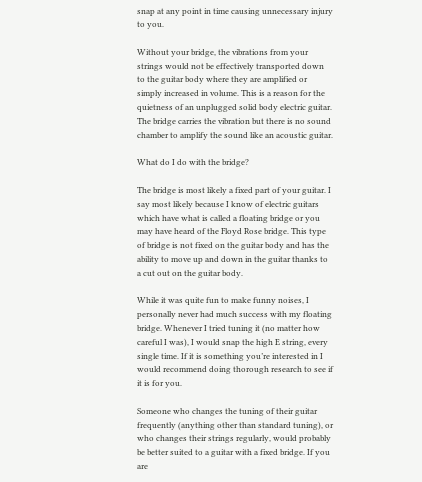snap at any point in time causing unnecessary injury to you.

Without your bridge, the vibrations from your strings would not be effectively transported down to the guitar body where they are amplified or simply increased in volume. This is a reason for the quietness of an unplugged solid body electric guitar. The bridge carries the vibration but there is no sound chamber to amplify the sound like an acoustic guitar.

What do I do with the bridge?

The bridge is most likely a fixed part of your guitar. I say most likely because I know of electric guitars which have what is called a floating bridge or you may have heard of the Floyd Rose bridge. This type of bridge is not fixed on the guitar body and has the ability to move up and down in the guitar thanks to a cut out on the guitar body.

While it was quite fun to make funny noises, I personally never had much success with my floating bridge. Whenever I tried tuning it (no matter how careful I was), I would snap the high E string, every single time. If it is something you’re interested in I would recommend doing thorough research to see if it is for you.

Someone who changes the tuning of their guitar frequently (anything other than standard tuning), or who changes their strings regularly, would probably be better suited to a guitar with a fixed bridge. If you are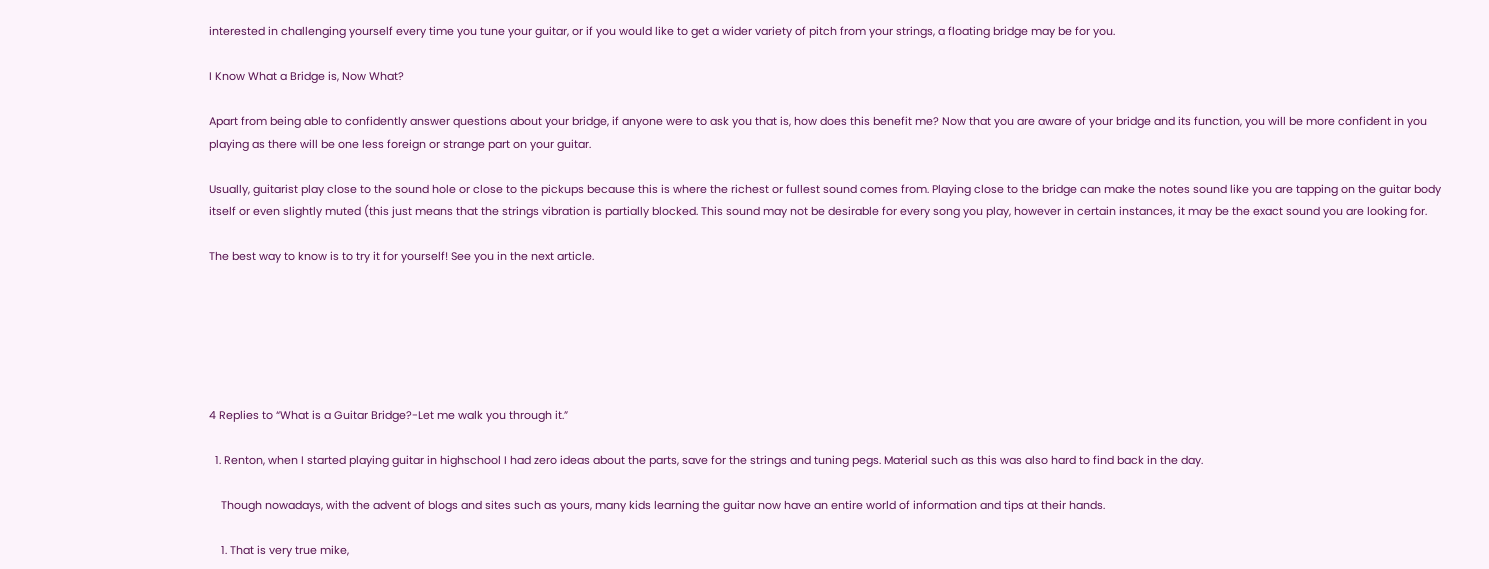interested in challenging yourself every time you tune your guitar, or if you would like to get a wider variety of pitch from your strings, a floating bridge may be for you.

I Know What a Bridge is, Now What?

Apart from being able to confidently answer questions about your bridge, if anyone were to ask you that is, how does this benefit me? Now that you are aware of your bridge and its function, you will be more confident in you playing as there will be one less foreign or strange part on your guitar.

Usually, guitarist play close to the sound hole or close to the pickups because this is where the richest or fullest sound comes from. Playing close to the bridge can make the notes sound like you are tapping on the guitar body itself or even slightly muted (this just means that the strings vibration is partially blocked. This sound may not be desirable for every song you play, however in certain instances, it may be the exact sound you are looking for.

The best way to know is to try it for yourself! See you in the next article.






4 Replies to “What is a Guitar Bridge?-Let me walk you through it.”

  1. Renton, when I started playing guitar in highschool I had zero ideas about the parts, save for the strings and tuning pegs. Material such as this was also hard to find back in the day.

    Though nowadays, with the advent of blogs and sites such as yours, many kids learning the guitar now have an entire world of information and tips at their hands.

    1. That is very true mike,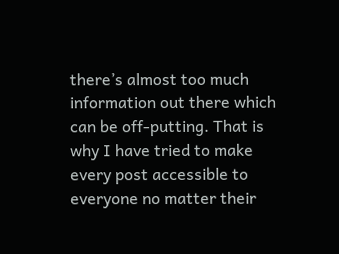there’s almost too much information out there which can be off-putting. That is why I have tried to make every post accessible to everyone no matter their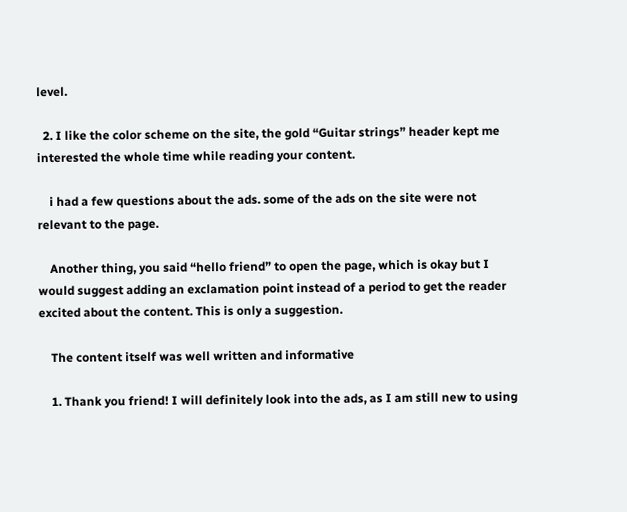level.

  2. I like the color scheme on the site, the gold “Guitar strings” header kept me interested the whole time while reading your content.

    i had a few questions about the ads. some of the ads on the site were not relevant to the page.

    Another thing, you said “hello friend” to open the page, which is okay but I would suggest adding an exclamation point instead of a period to get the reader excited about the content. This is only a suggestion.

    The content itself was well written and informative

    1. Thank you friend! I will definitely look into the ads, as I am still new to using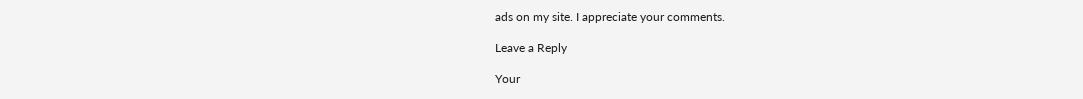ads on my site. I appreciate your comments.

Leave a Reply

Your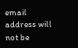email address will not be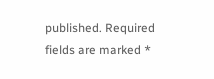published. Required fields are marked *